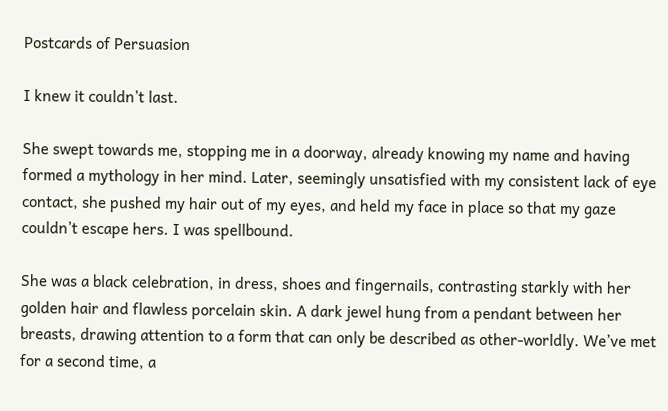Postcards of Persuasion

I knew it couldn’t last.

She swept towards me, stopping me in a doorway, already knowing my name and having formed a mythology in her mind. Later, seemingly unsatisfied with my consistent lack of eye contact, she pushed my hair out of my eyes, and held my face in place so that my gaze couldn’t escape hers. I was spellbound.

She was a black celebration, in dress, shoes and fingernails, contrasting starkly with her golden hair and flawless porcelain skin. A dark jewel hung from a pendant between her breasts, drawing attention to a form that can only be described as other-worldly. We’ve met for a second time, a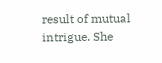result of mutual intrigue. She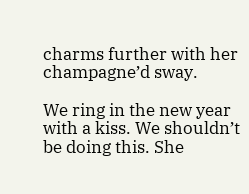charms further with her champagne’d sway.

We ring in the new year with a kiss. We shouldn’t be doing this. She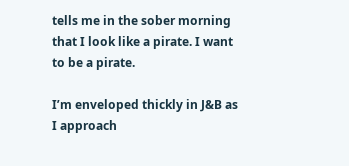tells me in the sober morning that I look like a pirate. I want to be a pirate.

I’m enveloped thickly in J&B as I approach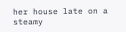her house late on a steamy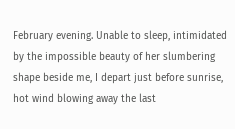February evening. Unable to sleep, intimidated by the impossible beauty of her slumbering shape beside me, I depart just before sunrise, hot wind blowing away the last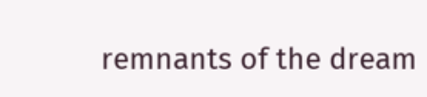remnants of the dream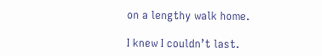on a lengthy walk home.

I knew I couldn’t last.